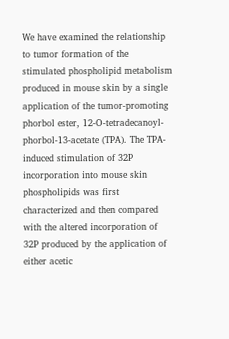We have examined the relationship to tumor formation of the stimulated phospholipid metabolism produced in mouse skin by a single application of the tumor-promoting phorbol ester, 12-O-tetradecanoyl-phorbol-13-acetate (TPA). The TPA-induced stimulation of 32P incorporation into mouse skin phospholipids was first characterized and then compared with the altered incorporation of 32P produced by the application of either acetic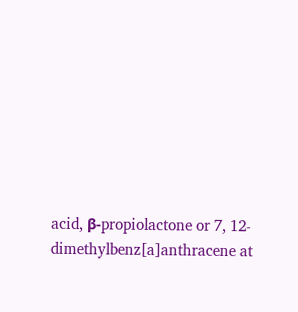acid, β-propiolactone or 7, 12-dimethylbenz[a]anthracene at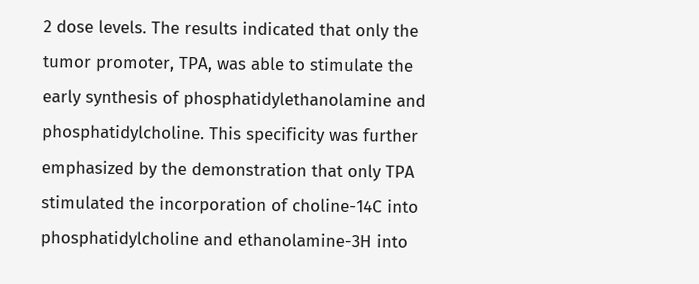2 dose levels. The results indicated that only the tumor promoter, TPA, was able to stimulate the early synthesis of phosphatidylethanolamine and phosphatidylcholine. This specificity was further emphasized by the demonstration that only TPA stimulated the incorporation of choline-14C into phosphatidylcholine and ethanolamine-3H into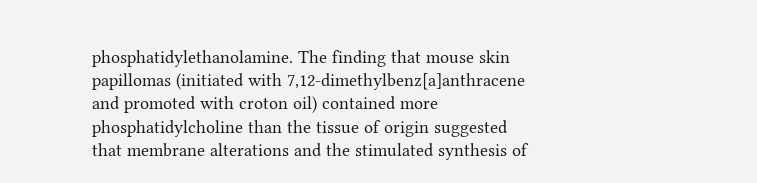phosphatidylethanolamine. The finding that mouse skin papillomas (initiated with 7,12-dimethylbenz[a]anthracene and promoted with croton oil) contained more phosphatidylcholine than the tissue of origin suggested that membrane alterations and the stimulated synthesis of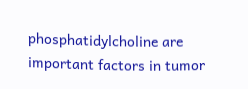phosphatidylcholine are important factors in tumor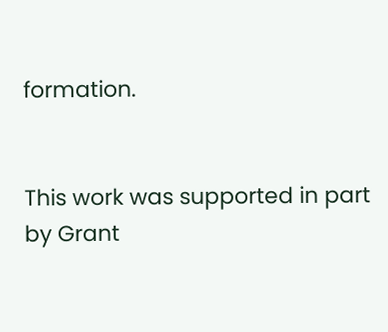formation.


This work was supported in part by Grant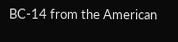BC-14 from the American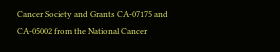Cancer Society and Grants CA-07175 and CA-05002 from the National Cancer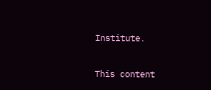Institute.

This content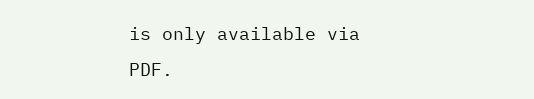is only available via PDF.